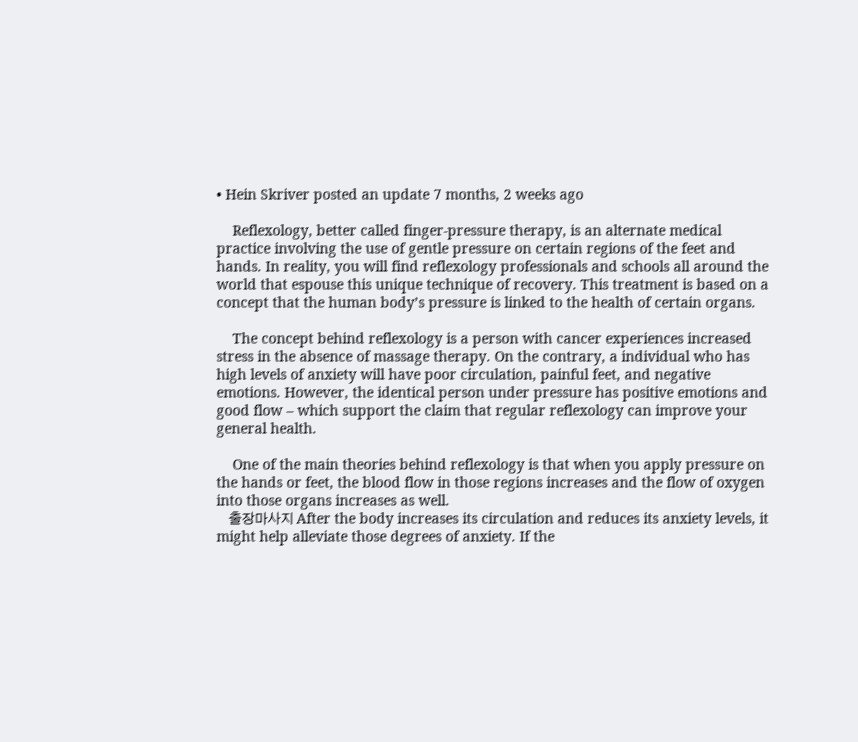• Hein Skriver posted an update 7 months, 2 weeks ago

    Reflexology, better called finger-pressure therapy, is an alternate medical practice involving the use of gentle pressure on certain regions of the feet and hands. In reality, you will find reflexology professionals and schools all around the world that espouse this unique technique of recovery. This treatment is based on a concept that the human body’s pressure is linked to the health of certain organs.

    The concept behind reflexology is a person with cancer experiences increased stress in the absence of massage therapy. On the contrary, a individual who has high levels of anxiety will have poor circulation, painful feet, and negative emotions. However, the identical person under pressure has positive emotions and good flow – which support the claim that regular reflexology can improve your general health.

    One of the main theories behind reflexology is that when you apply pressure on the hands or feet, the blood flow in those regions increases and the flow of oxygen into those organs increases as well.
    출장마사지 After the body increases its circulation and reduces its anxiety levels, it might help alleviate those degrees of anxiety. If the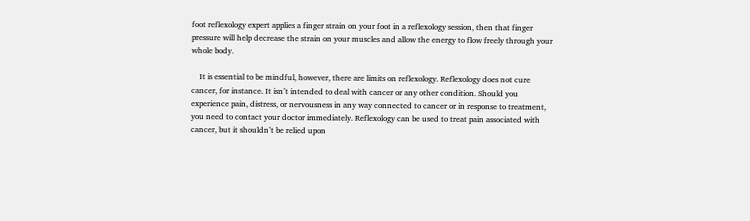foot reflexology expert applies a finger strain on your foot in a reflexology session, then that finger pressure will help decrease the strain on your muscles and allow the energy to flow freely through your whole body.

    It is essential to be mindful, however, there are limits on reflexology. Reflexology does not cure cancer, for instance. It isn’t intended to deal with cancer or any other condition. Should you experience pain, distress, or nervousness in any way connected to cancer or in response to treatment, you need to contact your doctor immediately. Reflexology can be used to treat pain associated with cancer, but it shouldn’t be relied upon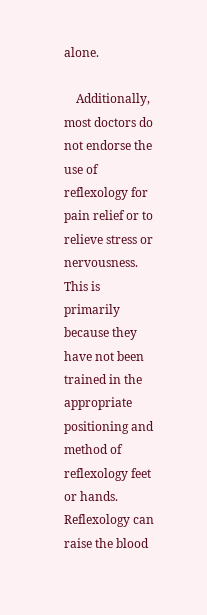alone.

    Additionally, most doctors do not endorse the use of reflexology for pain relief or to relieve stress or nervousness. This is primarily because they have not been trained in the appropriate positioning and method of reflexology feet or hands. Reflexology can raise the blood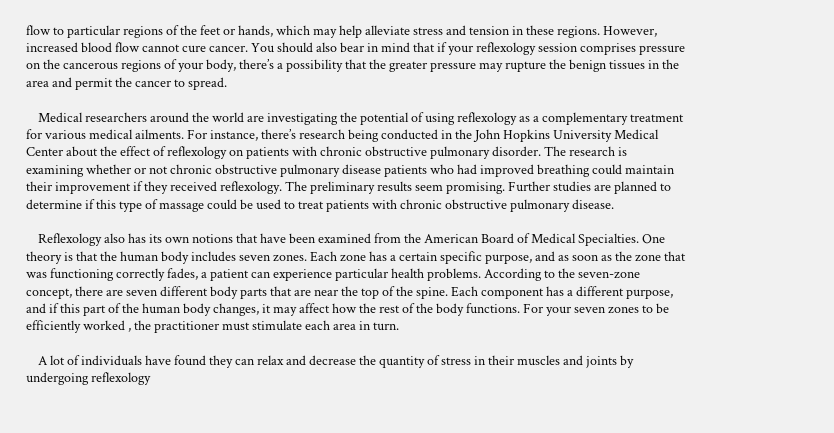flow to particular regions of the feet or hands, which may help alleviate stress and tension in these regions. However, increased blood flow cannot cure cancer. You should also bear in mind that if your reflexology session comprises pressure on the cancerous regions of your body, there’s a possibility that the greater pressure may rupture the benign tissues in the area and permit the cancer to spread.

    Medical researchers around the world are investigating the potential of using reflexology as a complementary treatment for various medical ailments. For instance, there’s research being conducted in the John Hopkins University Medical Center about the effect of reflexology on patients with chronic obstructive pulmonary disorder. The research is examining whether or not chronic obstructive pulmonary disease patients who had improved breathing could maintain their improvement if they received reflexology. The preliminary results seem promising. Further studies are planned to determine if this type of massage could be used to treat patients with chronic obstructive pulmonary disease.

    Reflexology also has its own notions that have been examined from the American Board of Medical Specialties. One theory is that the human body includes seven zones. Each zone has a certain specific purpose, and as soon as the zone that was functioning correctly fades, a patient can experience particular health problems. According to the seven-zone concept, there are seven different body parts that are near the top of the spine. Each component has a different purpose, and if this part of the human body changes, it may affect how the rest of the body functions. For your seven zones to be efficiently worked , the practitioner must stimulate each area in turn.

    A lot of individuals have found they can relax and decrease the quantity of stress in their muscles and joints by undergoing reflexology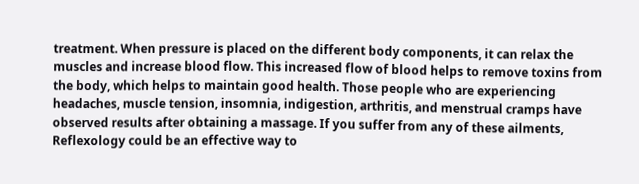treatment. When pressure is placed on the different body components, it can relax the muscles and increase blood flow. This increased flow of blood helps to remove toxins from the body, which helps to maintain good health. Those people who are experiencing headaches, muscle tension, insomnia, indigestion, arthritis, and menstrual cramps have observed results after obtaining a massage. If you suffer from any of these ailments, Reflexology could be an effective way to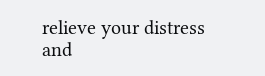relieve your distress and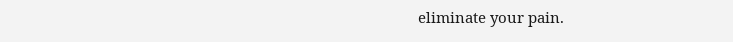eliminate your pain.